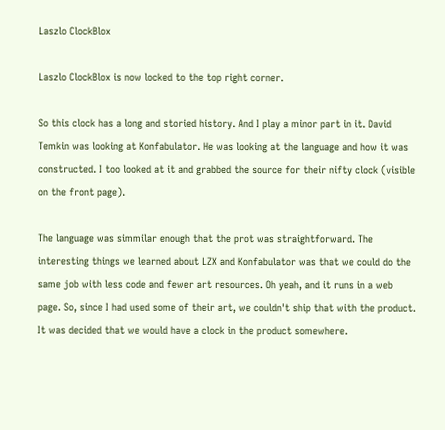Laszlo ClockBlox

Laszlo ClockBlox is now locked to the top right corner.

So this clock has a long and storied history. And I play a minor part in it. David Temkin was looking at Konfabulator. He was looking at the language and how it was constructed. I too looked at it and grabbed the source for their nifty clock (visible on the front page).

The language was simmilar enough that the prot was straightforward. The interesting things we learned about LZX and Konfabulator was that we could do the same job with less code and fewer art resources. Oh yeah, and it runs in a web page. So, since I had used some of their art, we couldn't ship that with the product. It was decided that we would have a clock in the product somewhere.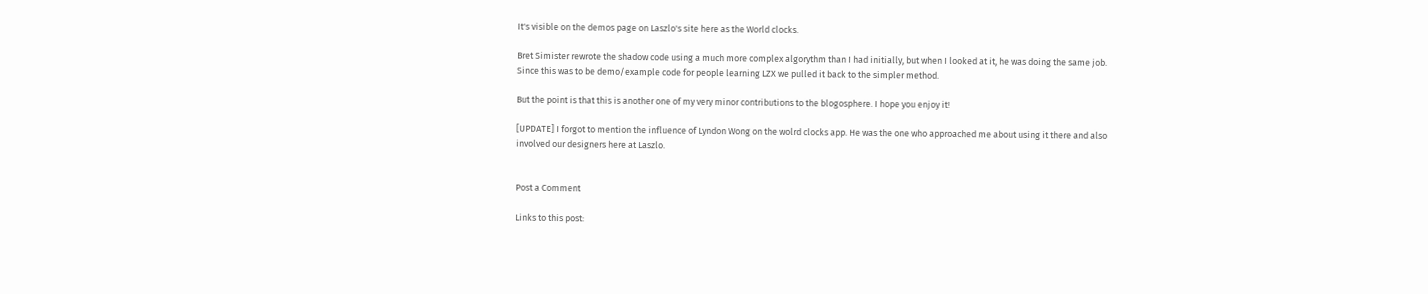It's visible on the demos page on Laszlo's site here as the World clocks.

Bret Simister rewrote the shadow code using a much more complex algorythm than I had initially, but when I looked at it, he was doing the same job. Since this was to be demo/example code for people learning LZX we pulled it back to the simpler method.

But the point is that this is another one of my very minor contributions to the blogosphere. I hope you enjoy it!

[UPDATE] I forgot to mention the influence of Lyndon Wong on the wolrd clocks app. He was the one who approached me about using it there and also involved our designers here at Laszlo.


Post a Comment

Links to this post: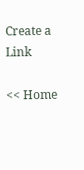Create a Link

<< Home